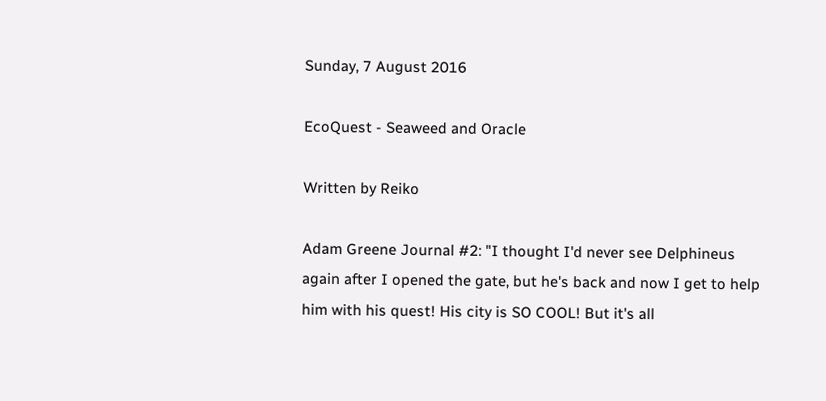Sunday, 7 August 2016

EcoQuest - Seaweed and Oracle

Written by Reiko

Adam Greene Journal #2: "I thought I'd never see Delphineus again after I opened the gate, but he's back and now I get to help him with his quest! His city is SO COOL! But it's all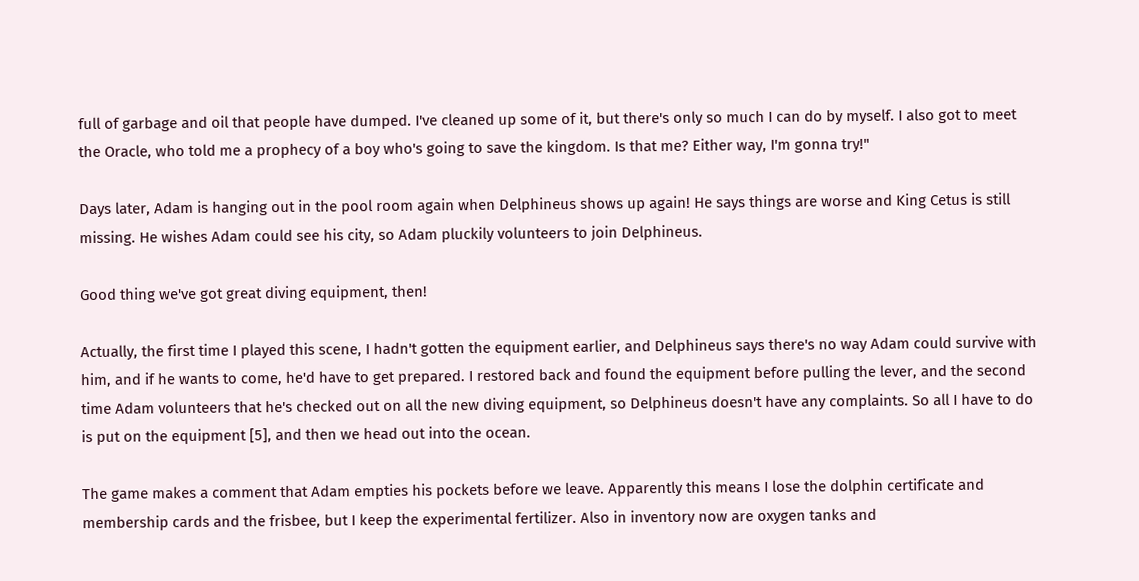full of garbage and oil that people have dumped. I've cleaned up some of it, but there's only so much I can do by myself. I also got to meet the Oracle, who told me a prophecy of a boy who's going to save the kingdom. Is that me? Either way, I'm gonna try!"

Days later, Adam is hanging out in the pool room again when Delphineus shows up again! He says things are worse and King Cetus is still missing. He wishes Adam could see his city, so Adam pluckily volunteers to join Delphineus.

Good thing we've got great diving equipment, then!

Actually, the first time I played this scene, I hadn't gotten the equipment earlier, and Delphineus says there's no way Adam could survive with him, and if he wants to come, he'd have to get prepared. I restored back and found the equipment before pulling the lever, and the second time Adam volunteers that he's checked out on all the new diving equipment, so Delphineus doesn't have any complaints. So all I have to do is put on the equipment [5], and then we head out into the ocean.

The game makes a comment that Adam empties his pockets before we leave. Apparently this means I lose the dolphin certificate and membership cards and the frisbee, but I keep the experimental fertilizer. Also in inventory now are oxygen tanks and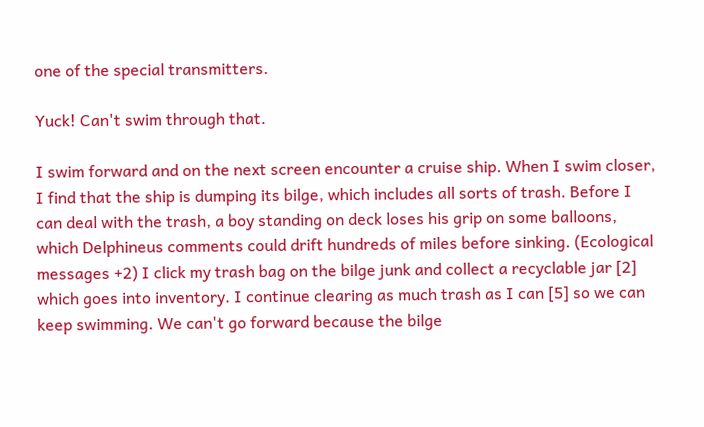one of the special transmitters.

Yuck! Can't swim through that.

I swim forward and on the next screen encounter a cruise ship. When I swim closer, I find that the ship is dumping its bilge, which includes all sorts of trash. Before I can deal with the trash, a boy standing on deck loses his grip on some balloons, which Delphineus comments could drift hundreds of miles before sinking. (Ecological messages +2) I click my trash bag on the bilge junk and collect a recyclable jar [2] which goes into inventory. I continue clearing as much trash as I can [5] so we can keep swimming. We can't go forward because the bilge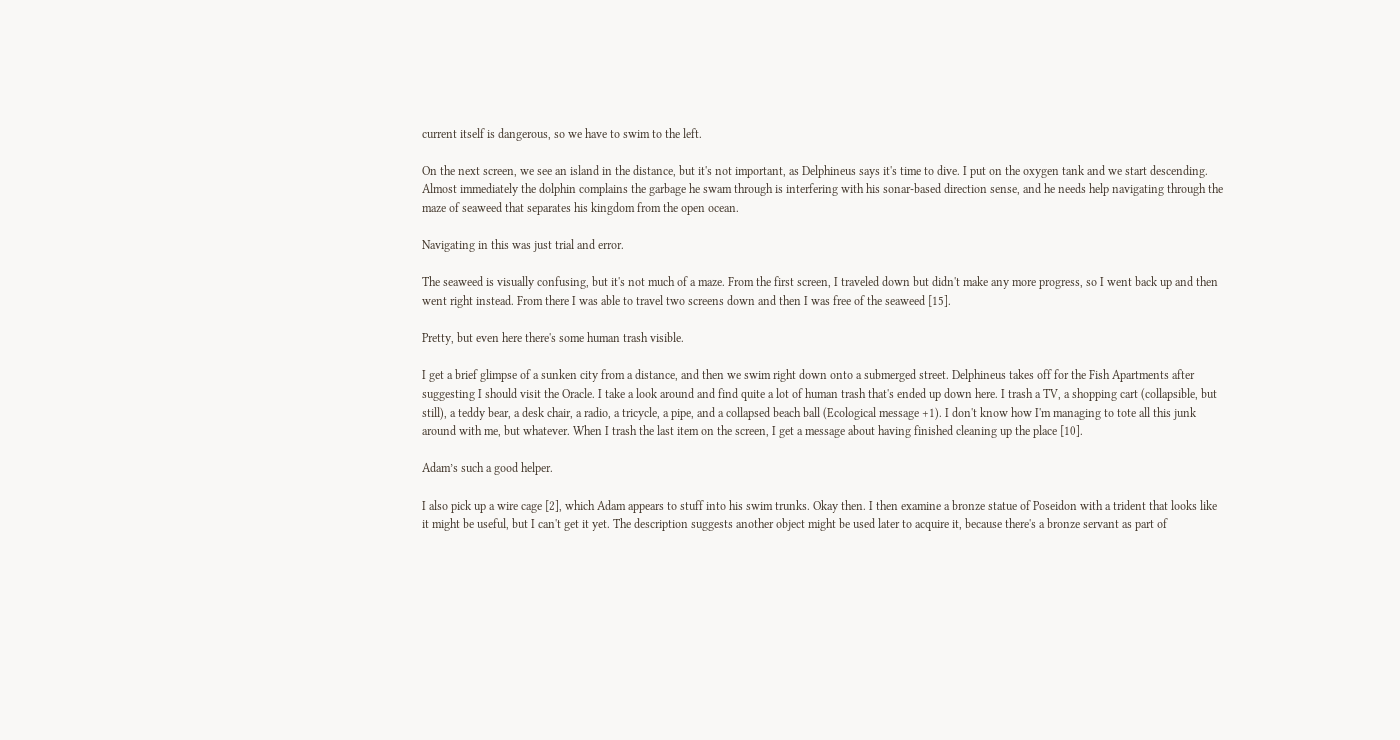current itself is dangerous, so we have to swim to the left.

On the next screen, we see an island in the distance, but it's not important, as Delphineus says it's time to dive. I put on the oxygen tank and we start descending. Almost immediately the dolphin complains the garbage he swam through is interfering with his sonar-based direction sense, and he needs help navigating through the maze of seaweed that separates his kingdom from the open ocean.

Navigating in this was just trial and error.

The seaweed is visually confusing, but it's not much of a maze. From the first screen, I traveled down but didn't make any more progress, so I went back up and then went right instead. From there I was able to travel two screens down and then I was free of the seaweed [15].

Pretty, but even here there's some human trash visible.

I get a brief glimpse of a sunken city from a distance, and then we swim right down onto a submerged street. Delphineus takes off for the Fish Apartments after suggesting I should visit the Oracle. I take a look around and find quite a lot of human trash that's ended up down here. I trash a TV, a shopping cart (collapsible, but still), a teddy bear, a desk chair, a radio, a tricycle, a pipe, and a collapsed beach ball (Ecological message +1). I don't know how I'm managing to tote all this junk around with me, but whatever. When I trash the last item on the screen, I get a message about having finished cleaning up the place [10].

Adam’s such a good helper.

I also pick up a wire cage [2], which Adam appears to stuff into his swim trunks. Okay then. I then examine a bronze statue of Poseidon with a trident that looks like it might be useful, but I can't get it yet. The description suggests another object might be used later to acquire it, because there's a bronze servant as part of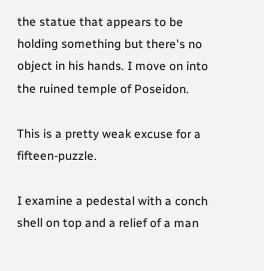the statue that appears to be holding something but there's no object in his hands. I move on into the ruined temple of Poseidon.

This is a pretty weak excuse for a fifteen-puzzle.

I examine a pedestal with a conch shell on top and a relief of a man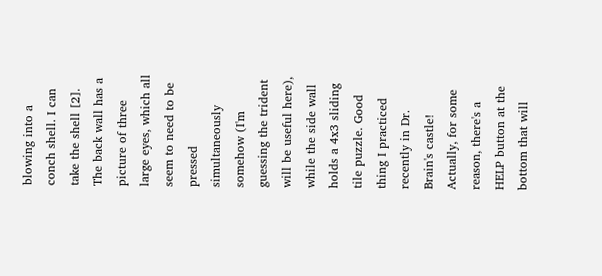blowing into a conch shell. I can take the shell [2]. The back wall has a picture of three large eyes, which all seem to need to be pressed simultaneously somehow (I'm guessing the trident will be useful here), while the side wall holds a 4x3 sliding tile puzzle. Good thing I practiced recently in Dr. Brain's castle! Actually, for some reason, there's a HELP button at the bottom that will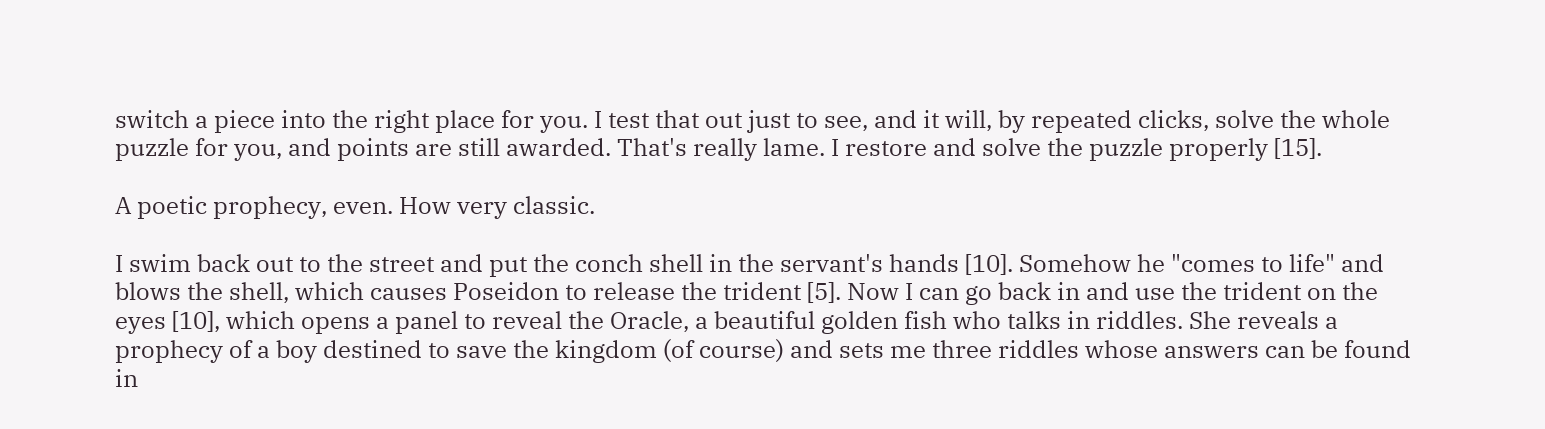switch a piece into the right place for you. I test that out just to see, and it will, by repeated clicks, solve the whole puzzle for you, and points are still awarded. That's really lame. I restore and solve the puzzle properly [15].

A poetic prophecy, even. How very classic.

I swim back out to the street and put the conch shell in the servant's hands [10]. Somehow he "comes to life" and blows the shell, which causes Poseidon to release the trident [5]. Now I can go back in and use the trident on the eyes [10], which opens a panel to reveal the Oracle, a beautiful golden fish who talks in riddles. She reveals a prophecy of a boy destined to save the kingdom (of course) and sets me three riddles whose answers can be found in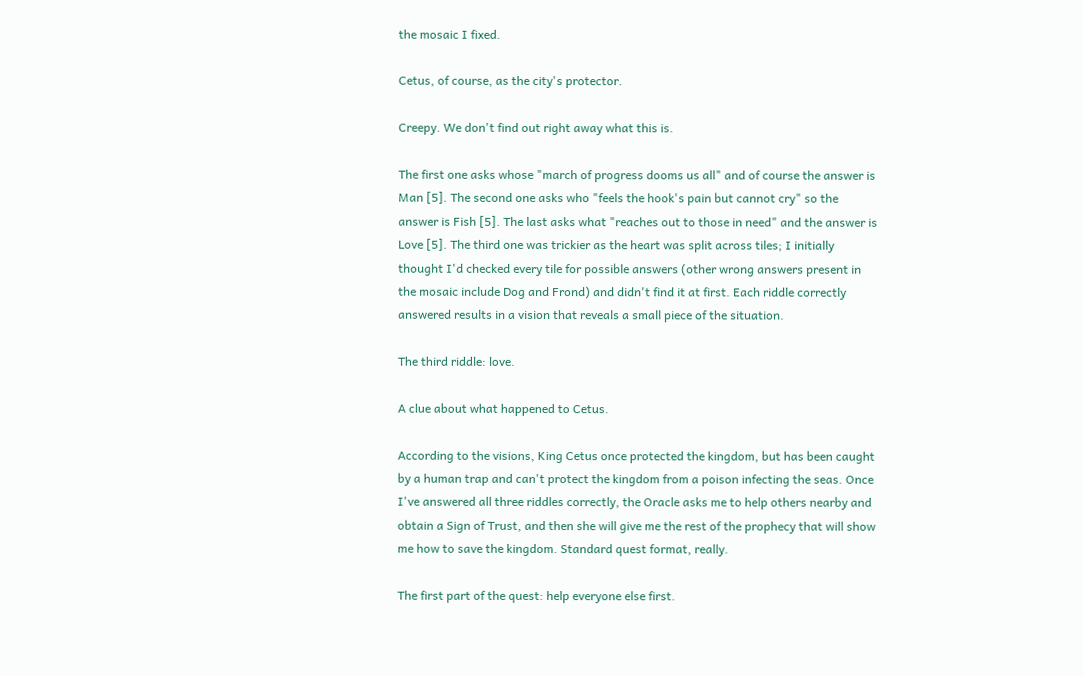the mosaic I fixed.

Cetus, of course, as the city's protector.

Creepy. We don't find out right away what this is.

The first one asks whose "march of progress dooms us all" and of course the answer is Man [5]. The second one asks who "feels the hook's pain but cannot cry" so the answer is Fish [5]. The last asks what "reaches out to those in need" and the answer is Love [5]. The third one was trickier as the heart was split across tiles; I initially thought I'd checked every tile for possible answers (other wrong answers present in the mosaic include Dog and Frond) and didn't find it at first. Each riddle correctly answered results in a vision that reveals a small piece of the situation.

The third riddle: love.

A clue about what happened to Cetus.

According to the visions, King Cetus once protected the kingdom, but has been caught by a human trap and can't protect the kingdom from a poison infecting the seas. Once I've answered all three riddles correctly, the Oracle asks me to help others nearby and obtain a Sign of Trust, and then she will give me the rest of the prophecy that will show me how to save the kingdom. Standard quest format, really.

The first part of the quest: help everyone else first.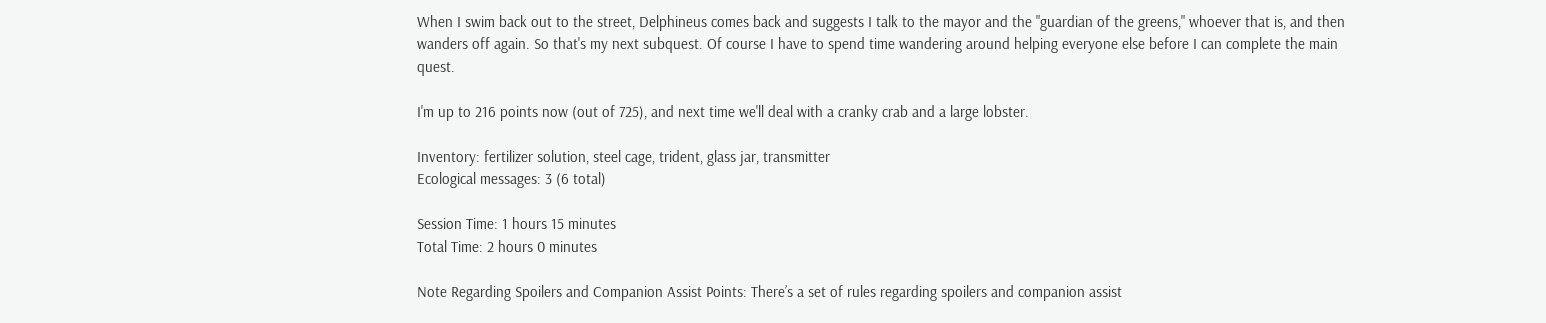When I swim back out to the street, Delphineus comes back and suggests I talk to the mayor and the "guardian of the greens," whoever that is, and then wanders off again. So that's my next subquest. Of course I have to spend time wandering around helping everyone else before I can complete the main quest.

I'm up to 216 points now (out of 725), and next time we'll deal with a cranky crab and a large lobster.

Inventory: fertilizer solution, steel cage, trident, glass jar, transmitter
Ecological messages: 3 (6 total)

Session Time: 1 hours 15 minutes
Total Time: 2 hours 0 minutes

Note Regarding Spoilers and Companion Assist Points: There’s a set of rules regarding spoilers and companion assist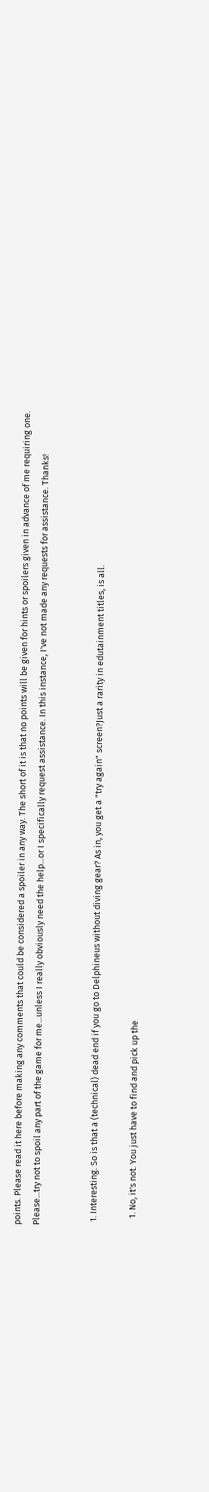points. Please read it here before making any comments that could be considered a spoiler in any way. The short of it is that no points will be given for hints or spoilers given in advance of me requiring one. Please...try not to spoil any part of the game for me...unless I really obviously need the help...or I specifically request assistance. In this instance, I've not made any requests for assistance. Thanks!


  1. Interesting. So is that a (technical) dead end if you go to Delphineus without diving gear? As in, you get a "try again" screen?Just a rarity in edutainment titles, is all.

    1. No, it's not. You just have to find and pick up the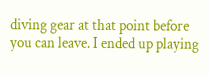diving gear at that point before you can leave. I ended up playing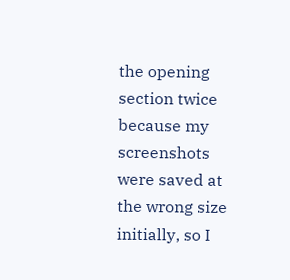the opening section twice because my screenshots were saved at the wrong size initially, so I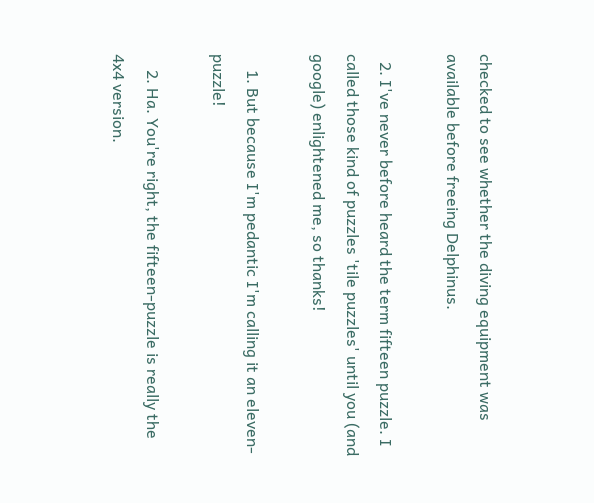checked to see whether the diving equipment was available before freeing Delphinus.

  2. I've never before heard the term fifteen puzzle. I called those kind of puzzles 'tile puzzles' until you (and google) enlightened me, so thanks!

    1. But because I'm pedantic I'm calling it an eleven-puzzle!

    2. Ha. You're right, the fifteen-puzzle is really the 4x4 version.